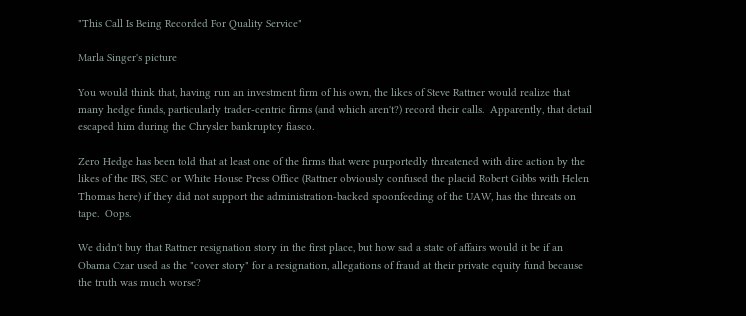"This Call Is Being Recorded For Quality Service"

Marla Singer's picture

You would think that, having run an investment firm of his own, the likes of Steve Rattner would realize that many hedge funds, particularly trader-centric firms (and which aren't?) record their calls.  Apparently, that detail escaped him during the Chrysler bankruptcy fiasco.

Zero Hedge has been told that at least one of the firms that were purportedly threatened with dire action by the likes of the IRS, SEC or White House Press Office (Rattner obviously confused the placid Robert Gibbs with Helen Thomas here) if they did not support the administration-backed spoonfeeding of the UAW, has the threats on tape.  Oops.

We didn't buy that Rattner resignation story in the first place, but how sad a state of affairs would it be if an Obama Czar used as the "cover story" for a resignation, allegations of fraud at their private equity fund because the truth was much worse?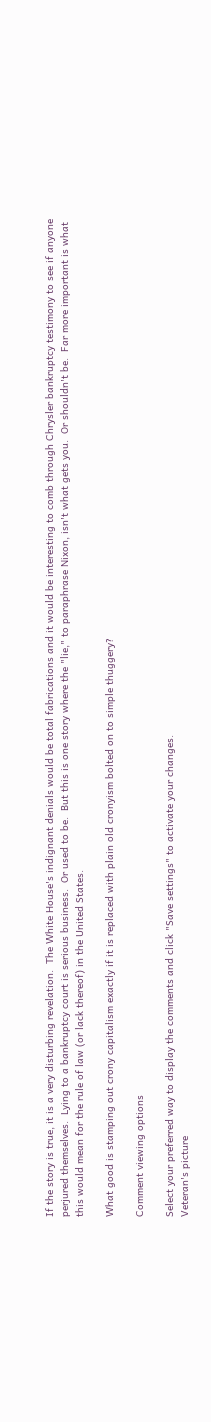If the story is true, it is a very disturbing revelation.  The White House's indignant denials would be total fabrications and it would be interesting to comb through Chrysler bankruptcy testimony to see if anyone perjured themselves.  Lying to a bankruptcy court is serious business.  Or used to be.  But this is one story where the "lie," to paraphrase Nixon, isn't what gets you.  Or shouldn't be.  Far more important is what this would mean for the rule of law (or lack thereof) in the United States.

What good is stamping out crony capitalism exactly if it is replaced with plain old cronyism bolted on to simple thuggery?

Comment viewing options

Select your preferred way to display the comments and click "Save settings" to activate your changes.
Veteran's picture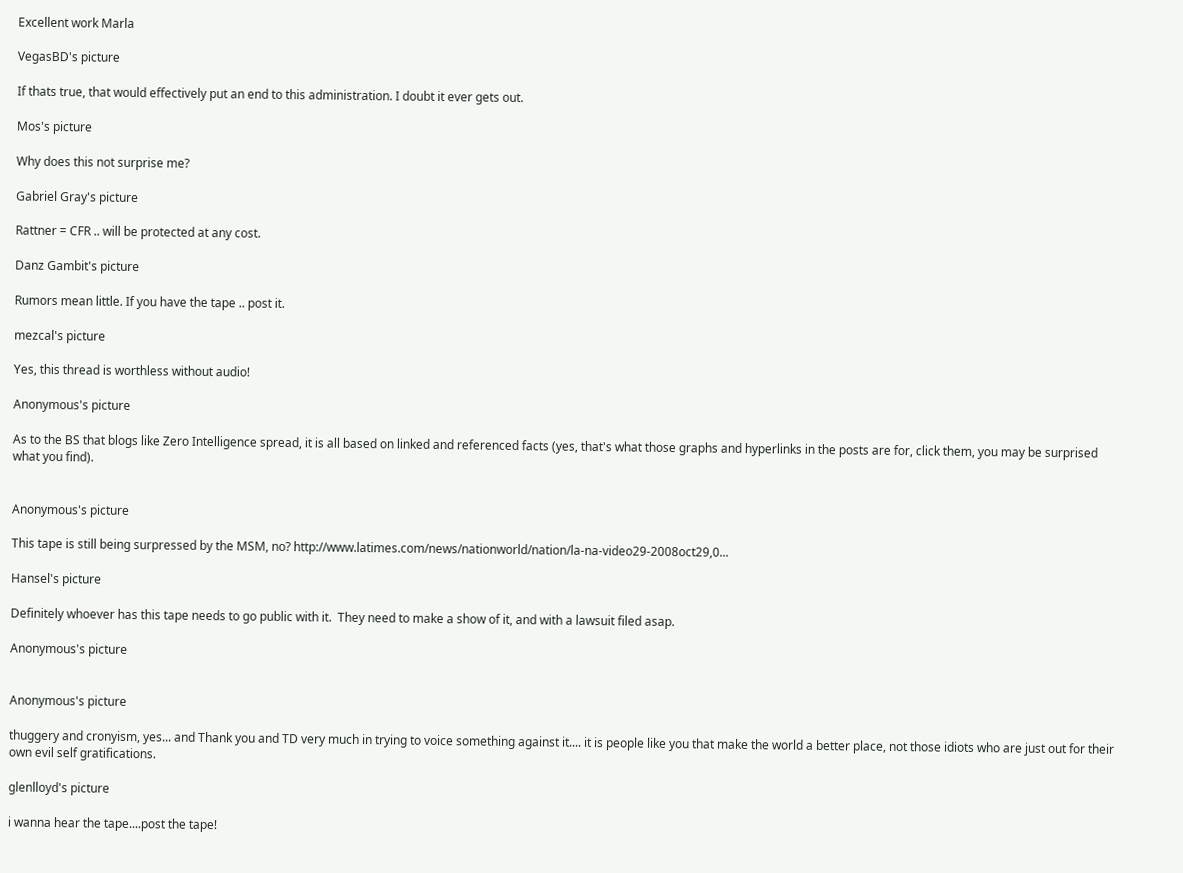Excellent work Marla

VegasBD's picture

If thats true, that would effectively put an end to this administration. I doubt it ever gets out.

Mos's picture

Why does this not surprise me?

Gabriel Gray's picture

Rattner = CFR .. will be protected at any cost.

Danz Gambit's picture

Rumors mean little. If you have the tape .. post it.

mezcal's picture

Yes, this thread is worthless without audio!

Anonymous's picture

As to the BS that blogs like Zero Intelligence spread, it is all based on linked and referenced facts (yes, that's what those graphs and hyperlinks in the posts are for, click them, you may be surprised what you find).


Anonymous's picture

This tape is still being surpressed by the MSM, no? http://www.latimes.com/news/nationworld/nation/la-na-video29-2008oct29,0...

Hansel's picture

Definitely whoever has this tape needs to go public with it.  They need to make a show of it, and with a lawsuit filed asap.

Anonymous's picture


Anonymous's picture

thuggery and cronyism, yes... and Thank you and TD very much in trying to voice something against it.... it is people like you that make the world a better place, not those idiots who are just out for their own evil self gratifications.

glenlloyd's picture

i wanna hear the tape....post the tape!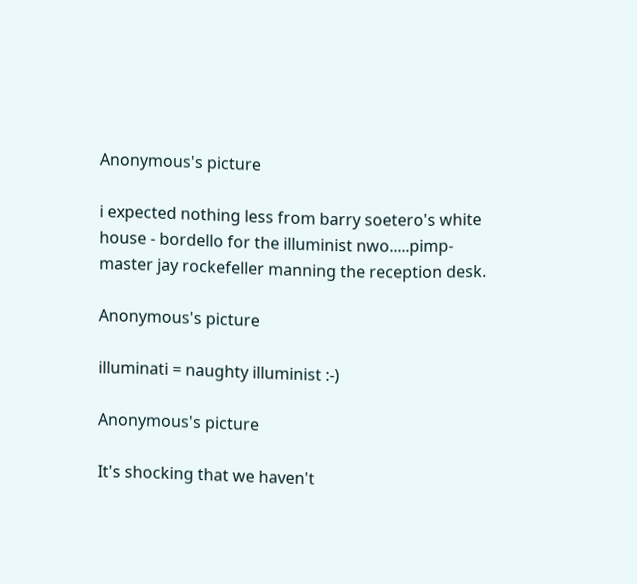Anonymous's picture

i expected nothing less from barry soetero's white house - bordello for the illuminist nwo.....pimp-master jay rockefeller manning the reception desk.

Anonymous's picture

illuminati = naughty illuminist :-)

Anonymous's picture

It's shocking that we haven't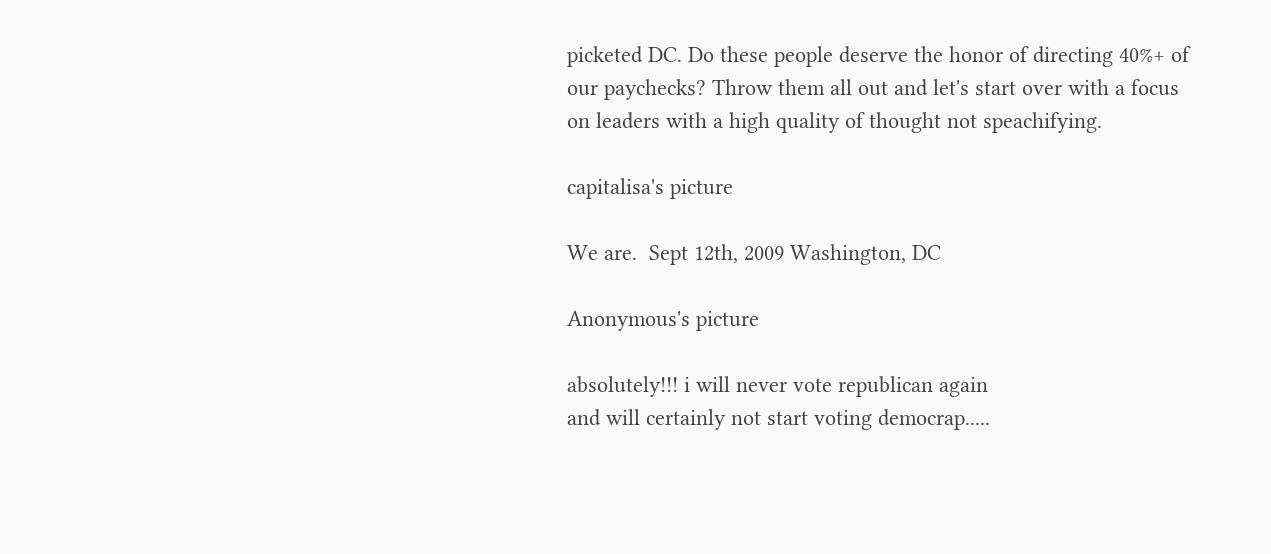picketed DC. Do these people deserve the honor of directing 40%+ of our paychecks? Throw them all out and let's start over with a focus on leaders with a high quality of thought not speachifying.

capitalisa's picture

We are.  Sept 12th, 2009 Washington, DC

Anonymous's picture

absolutely!!! i will never vote republican again
and will certainly not start voting democrap.....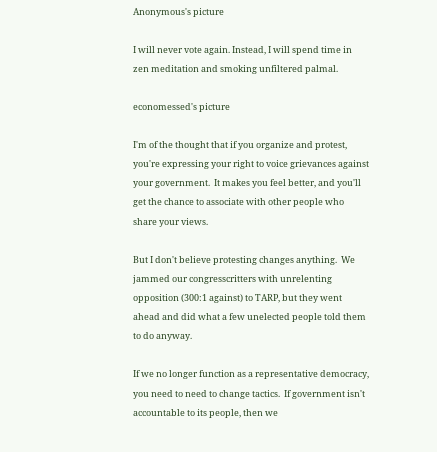Anonymous's picture

I will never vote again. Instead, I will spend time in zen meditation and smoking unfiltered palmal.

economessed's picture

I'm of the thought that if you organize and protest, you're expressing your right to voice grievances against your government.  It makes you feel better, and you'll get the chance to associate with other people who share your views.

But I don't believe protesting changes anything.  We jammed our congresscritters with unrelenting opposition (300:1 against) to TARP, but they went ahead and did what a few unelected people told them to do anyway.

If we no longer function as a representative democracy, you need to need to change tactics.  If government isn't accountable to its people, then we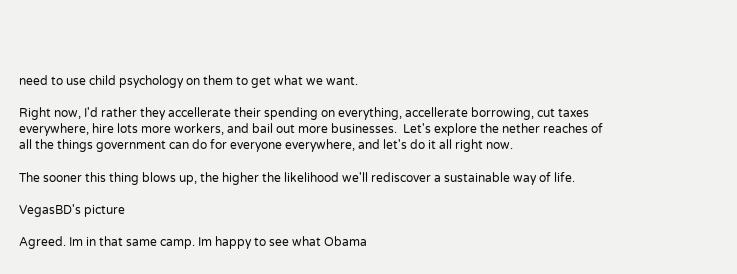need to use child psychology on them to get what we want.

Right now, I'd rather they accellerate their spending on everything, accellerate borrowing, cut taxes everywhere, hire lots more workers, and bail out more businesses.  Let's explore the nether reaches of all the things government can do for everyone everywhere, and let's do it all right now.

The sooner this thing blows up, the higher the likelihood we'll rediscover a sustainable way of life.

VegasBD's picture

Agreed. Im in that same camp. Im happy to see what Obama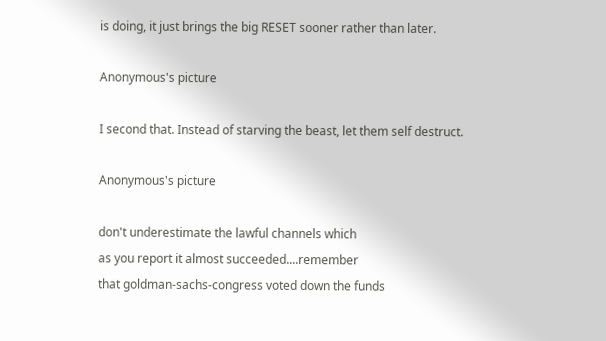is doing, it just brings the big RESET sooner rather than later.

Anonymous's picture

I second that. Instead of starving the beast, let them self destruct.

Anonymous's picture

don't underestimate the lawful channels which
as you report it almost succeeded....remember
that goldman-sachs-congress voted down the funds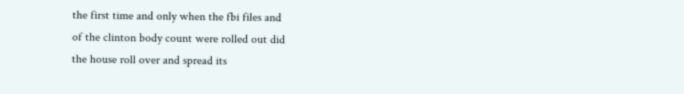the first time and only when the fbi files and
of the clinton body count were rolled out did
the house roll over and spread its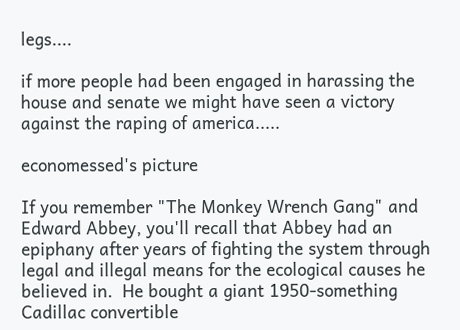legs....

if more people had been engaged in harassing the
house and senate we might have seen a victory
against the raping of america.....

economessed's picture

If you remember "The Monkey Wrench Gang" and Edward Abbey, you'll recall that Abbey had an epiphany after years of fighting the system through legal and illegal means for the ecological causes he believed in.  He bought a giant 1950-something Cadillac convertible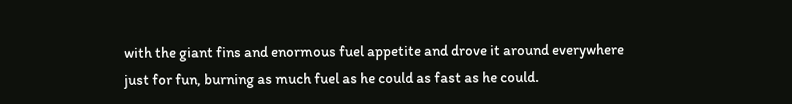with the giant fins and enormous fuel appetite and drove it around everywhere just for fun, burning as much fuel as he could as fast as he could.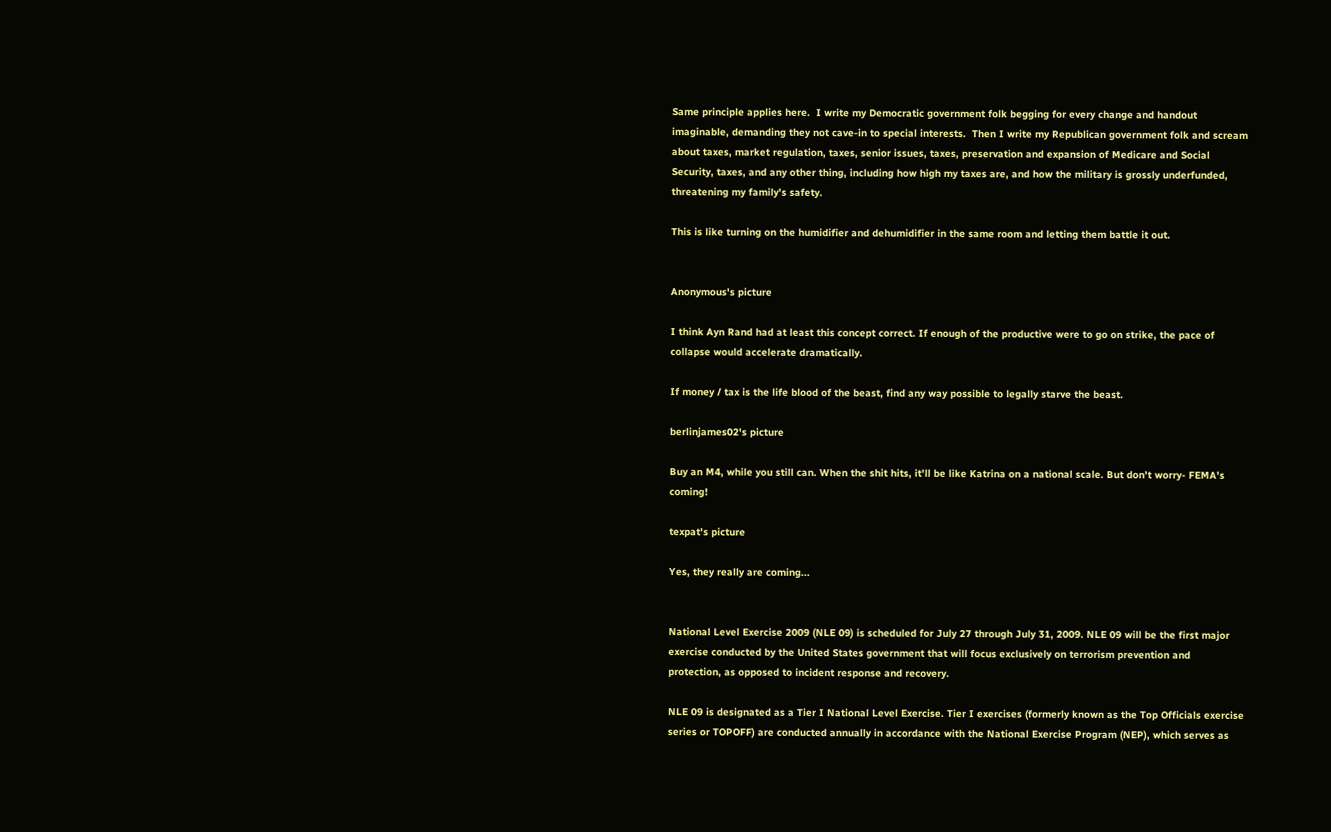Same principle applies here.  I write my Democratic government folk begging for every change and handout imaginable, demanding they not cave-in to special interests.  Then I write my Republican government folk and scream about taxes, market regulation, taxes, senior issues, taxes, preservation and expansion of Medicare and Social Security, taxes, and any other thing, including how high my taxes are, and how the military is grossly underfunded, threatening my family's safety.

This is like turning on the humidifier and dehumidifier in the same room and letting them battle it out.


Anonymous's picture

I think Ayn Rand had at least this concept correct. If enough of the productive were to go on strike, the pace of collapse would accelerate dramatically.

If money / tax is the life blood of the beast, find any way possible to legally starve the beast.

berlinjames02's picture

Buy an M4, while you still can. When the shit hits, it'll be like Katrina on a national scale. But don't worry- FEMA's coming!

texpat's picture

Yes, they really are coming...


National Level Exercise 2009 (NLE 09) is scheduled for July 27 through July 31, 2009. NLE 09 will be the first major exercise conducted by the United States government that will focus exclusively on terrorism prevention and protection, as opposed to incident response and recovery.

NLE 09 is designated as a Tier I National Level Exercise. Tier I exercises (formerly known as the Top Officials exercise series or TOPOFF) are conducted annually in accordance with the National Exercise Program (NEP), which serves as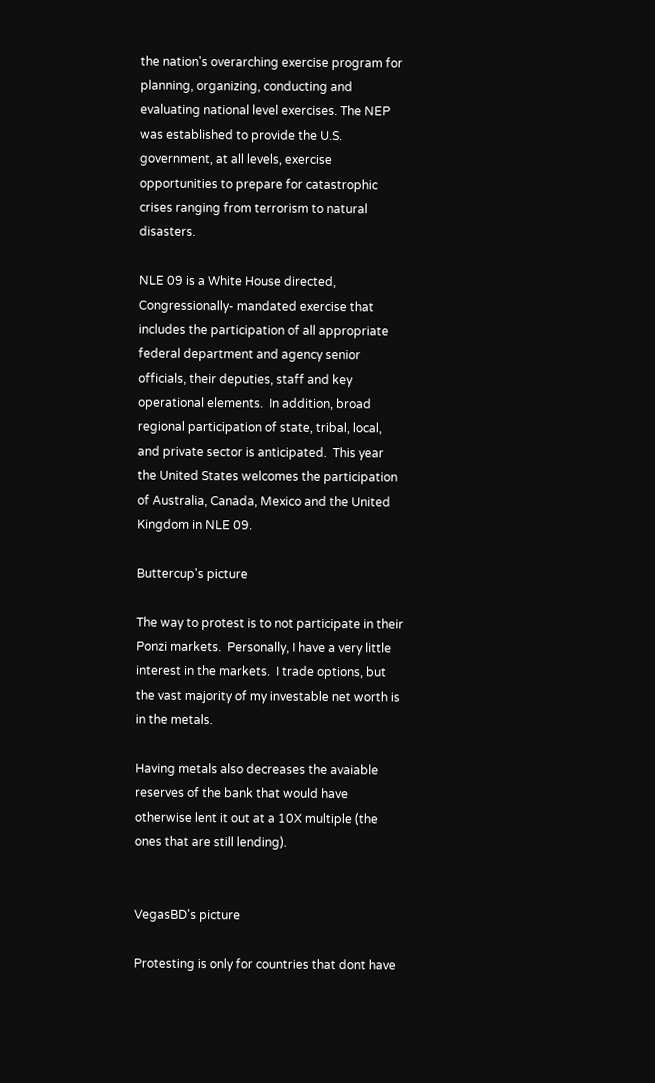the nation's overarching exercise program for planning, organizing, conducting and evaluating national level exercises. The NEP was established to provide the U.S. government, at all levels, exercise opportunities to prepare for catastrophic crises ranging from terrorism to natural disasters.

NLE 09 is a White House directed, Congressionally- mandated exercise that includes the participation of all appropriate federal department and agency senior officials, their deputies, staff and key operational elements.  In addition, broad regional participation of state, tribal, local, and private sector is anticipated.  This year the United States welcomes the participation of Australia, Canada, Mexico and the United Kingdom in NLE 09.

Buttercup's picture

The way to protest is to not participate in their Ponzi markets.  Personally, I have a very little interest in the markets.  I trade options, but the vast majority of my investable net worth is in the metals.

Having metals also decreases the avaiable reserves of the bank that would have otherwise lent it out at a 10X multiple (the ones that are still lending).


VegasBD's picture

Protesting is only for countries that dont have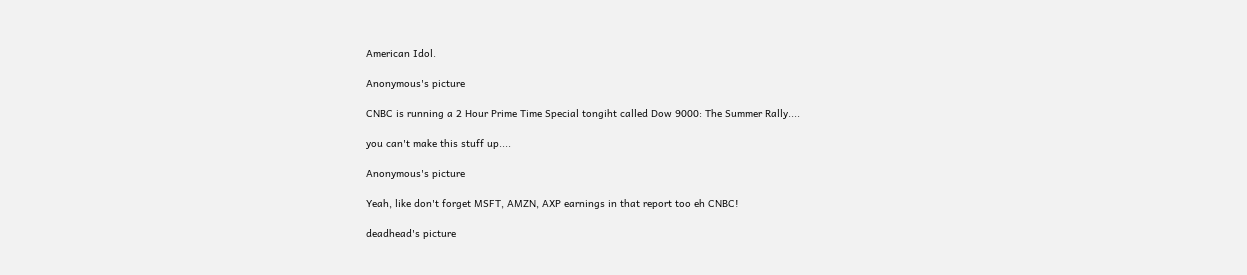American Idol.

Anonymous's picture

CNBC is running a 2 Hour Prime Time Special tongiht called Dow 9000: The Summer Rally....

you can't make this stuff up....

Anonymous's picture

Yeah, like don't forget MSFT, AMZN, AXP earnings in that report too eh CNBC!

deadhead's picture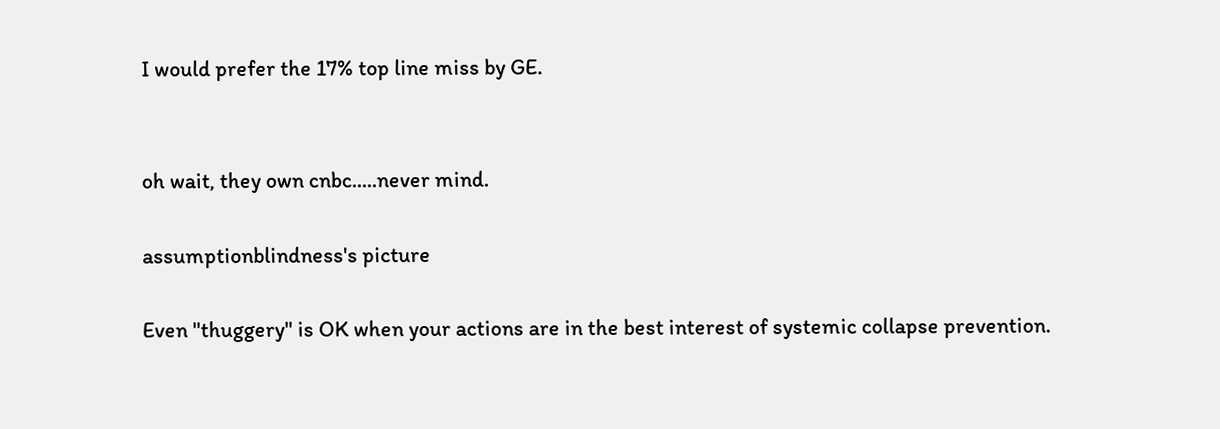I would prefer the 17% top line miss by GE.


oh wait, they own cnbc.....never mind.

assumptionblindness's picture

Even "thuggery" is OK when your actions are in the best interest of systemic collapse prevention.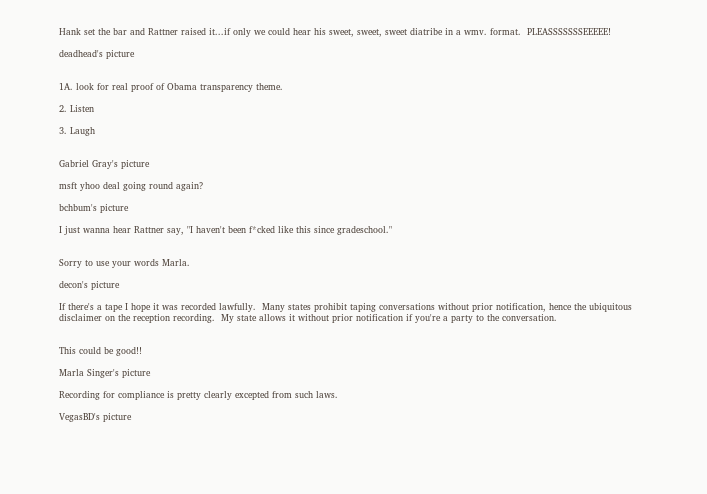Hank set the bar and Rattner raised it...if only we could hear his sweet, sweet, sweet diatribe in a wmv. format.  PLEASSSSSSSEEEEE!

deadhead's picture


1A. look for real proof of Obama transparency theme.

2. Listen

3. Laugh


Gabriel Gray's picture

msft yhoo deal going round again?

bchbum's picture

I just wanna hear Rattner say, "I haven't been f*cked like this since gradeschool."


Sorry to use your words Marla.

decon's picture

If there's a tape I hope it was recorded lawfully.  Many states prohibit taping conversations without prior notification, hence the ubiquitous disclaimer on the reception recording.  My state allows it without prior notification if you're a party to the conversation.


This could be good!!

Marla Singer's picture

Recording for compliance is pretty clearly excepted from such laws.

VegasBD's picture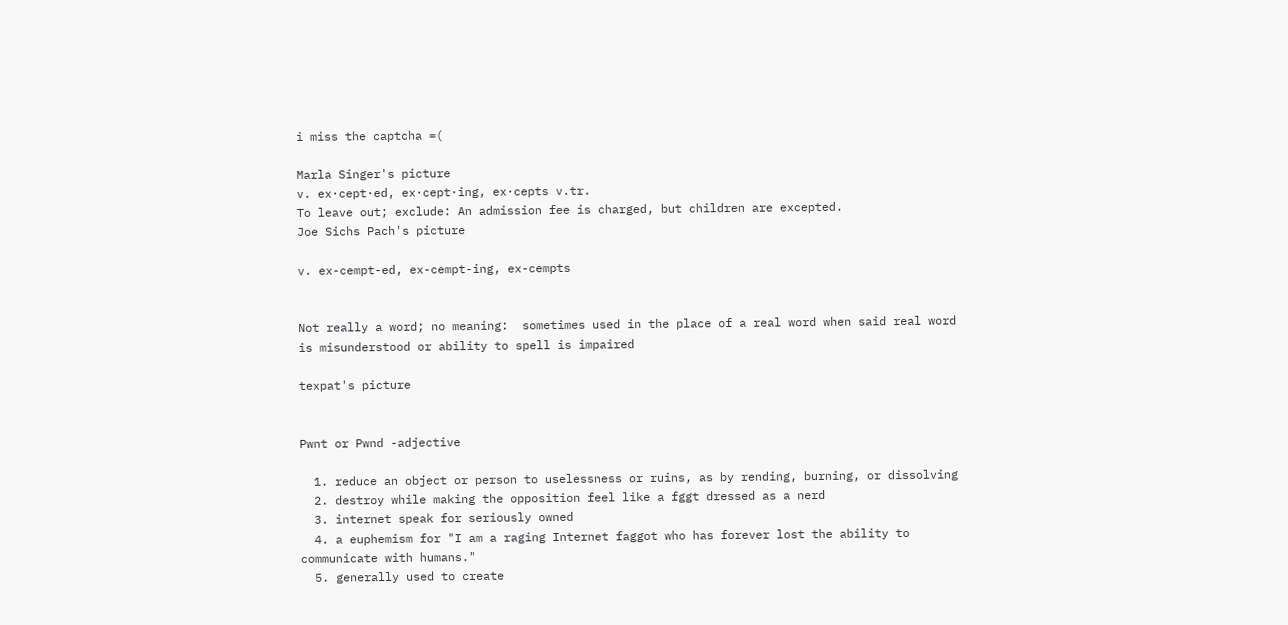i miss the captcha =(

Marla Singer's picture
v. ex·cept·ed, ex·cept·ing, ex·cepts v.tr.
To leave out; exclude: An admission fee is charged, but children are excepted.
Joe Sichs Pach's picture

v. ex-cempt-ed, ex-cempt-ing, ex-cempts


Not really a word; no meaning:  sometimes used in the place of a real word when said real word is misunderstood or ability to spell is impaired

texpat's picture


Pwnt or Pwnd -adjective

  1. reduce an object or person to uselessness or ruins, as by rending, burning, or dissolving
  2. destroy while making the opposition feel like a fggt dressed as a nerd
  3. internet speak for seriously owned
  4. a euphemism for "I am a raging Internet faggot who has forever lost the ability to communicate with humans."
  5. generally used to create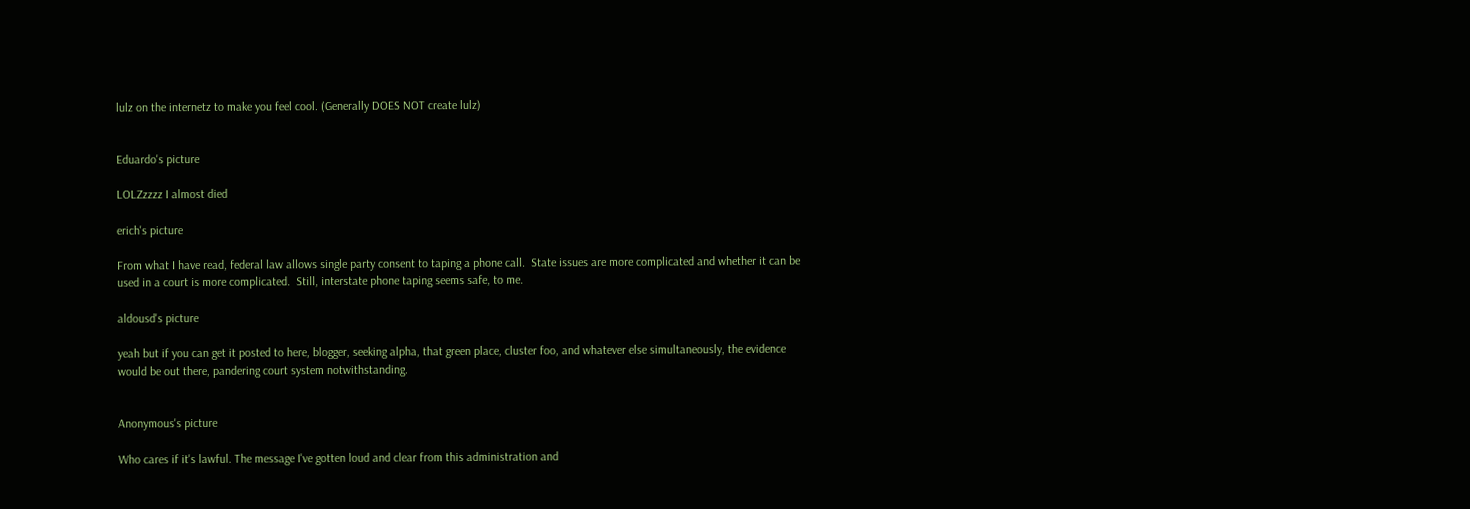lulz on the internetz to make you feel cool. (Generally DOES NOT create lulz)


Eduardo's picture

LOLZzzzz I almost died

erich's picture

From what I have read, federal law allows single party consent to taping a phone call.  State issues are more complicated and whether it can be used in a court is more complicated.  Still, interstate phone taping seems safe, to me.

aldousd's picture

yeah but if you can get it posted to here, blogger, seeking alpha, that green place, cluster foo, and whatever else simultaneously, the evidence would be out there, pandering court system notwithstanding.


Anonymous's picture

Who cares if it's lawful. The message I've gotten loud and clear from this administration and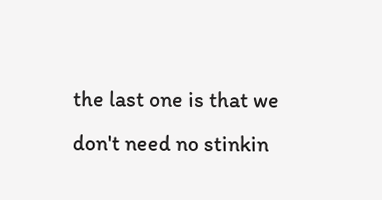the last one is that we don't need no stinkin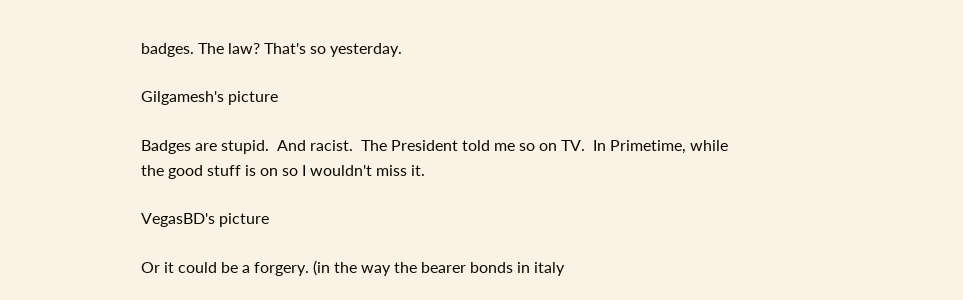badges. The law? That's so yesterday.

Gilgamesh's picture

Badges are stupid.  And racist.  The President told me so on TV.  In Primetime, while the good stuff is on so I wouldn't miss it.

VegasBD's picture

Or it could be a forgery. (in the way the bearer bonds in italy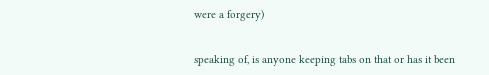were a forgery)


speaking of, is anyone keeping tabs on that or has it been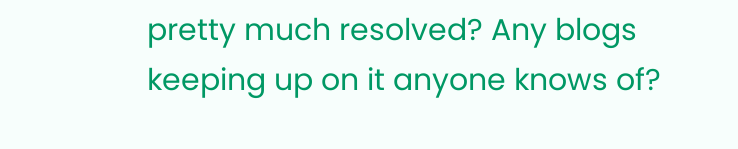pretty much resolved? Any blogs keeping up on it anyone knows of?